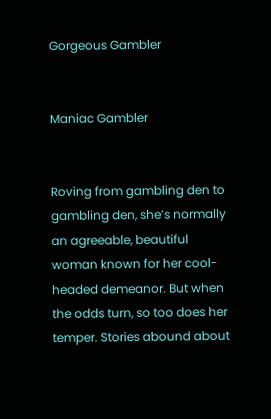Gorgeous Gambler


Maniac Gambler


Roving from gambling den to gambling den, she’s normally an agreeable, beautiful woman known for her cool-headed demeanor. But when the odds turn, so too does her temper. Stories abound about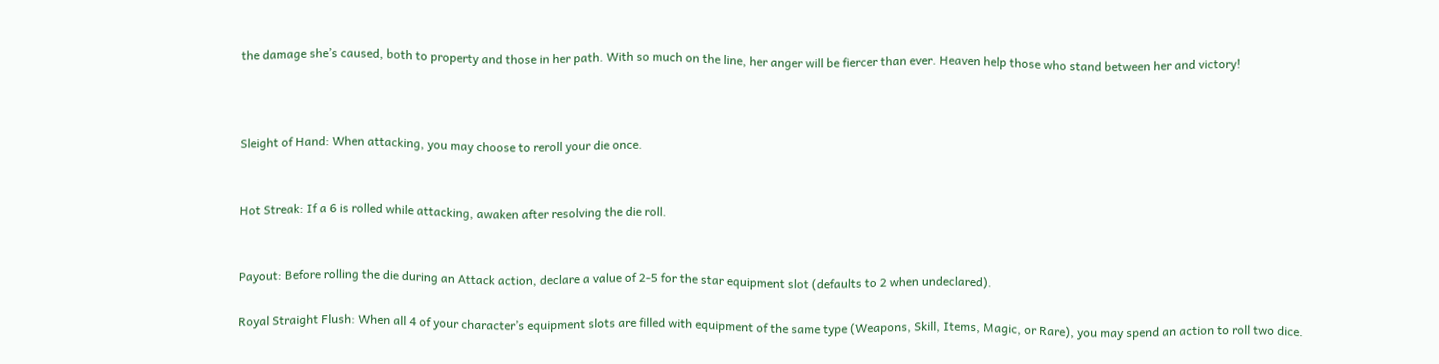the damage she’s caused, both to property and those in her path. With so much on the line, her anger will be fiercer than ever. Heaven help those who stand between her and victory!



Sleight of Hand: When attacking, you may choose to reroll your die once.


Hot Streak: If a 6 is rolled while attacking, awaken after resolving the die roll.


Payout: Before rolling the die during an Attack action, declare a value of 2-5 for the star equipment slot (defaults to 2 when undeclared).

Royal Straight Flush: When all 4 of your character’s equipment slots are filled with equipment of the same type (Weapons, Skill, Items, Magic, or Rare), you may spend an action to roll two dice.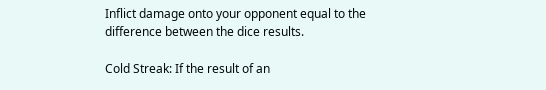Inflict damage onto your opponent equal to the difference between the dice results.

Cold Streak: If the result of an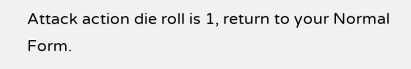Attack action die roll is 1, return to your Normal Form.